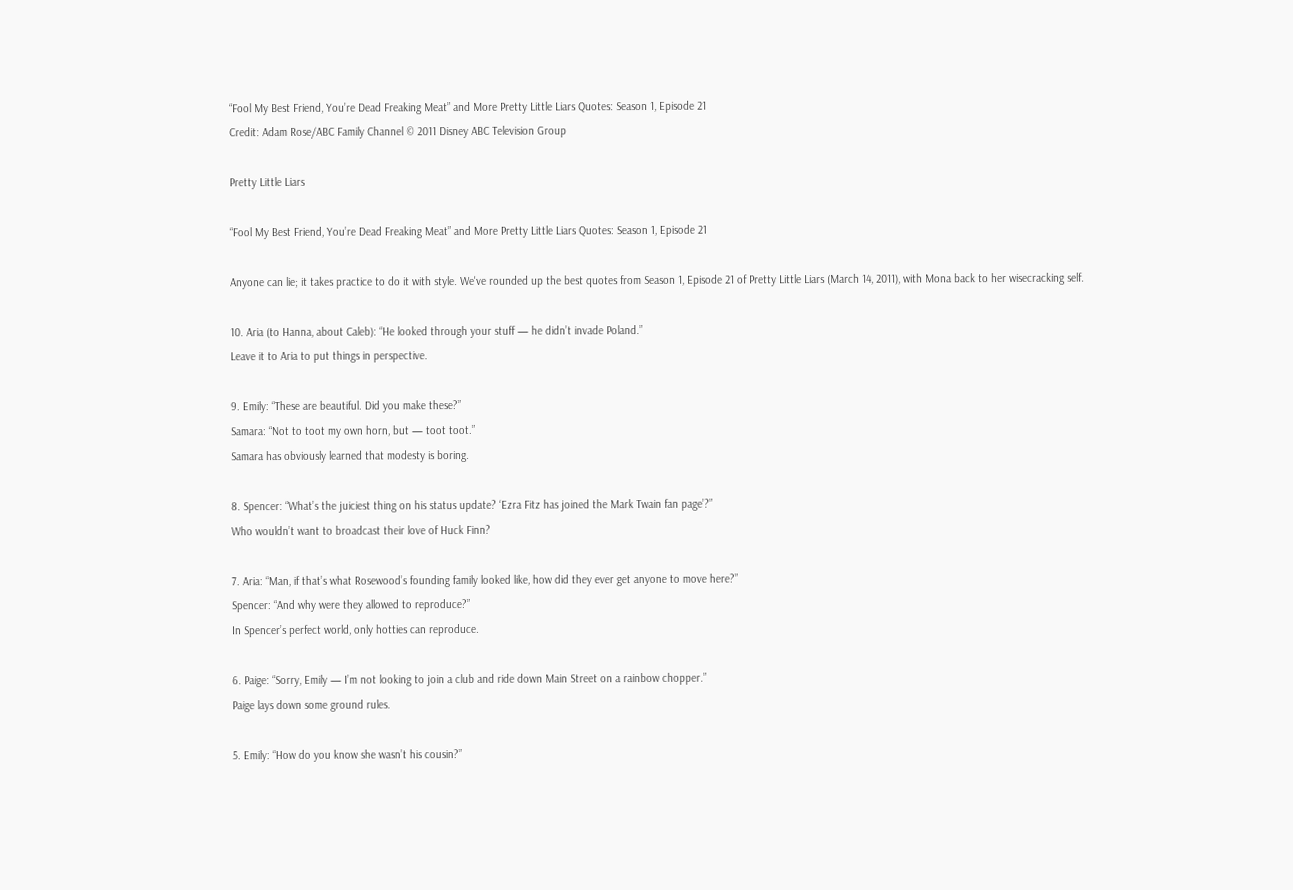“Fool My Best Friend, You’re Dead Freaking Meat” and More Pretty Little Liars Quotes: Season 1, Episode 21
Credit: Adam Rose/ABC Family Channel © 2011 Disney ABC Television Group

Pretty Little Liars

“Fool My Best Friend, You’re Dead Freaking Meat” and More Pretty Little Liars Quotes: Season 1, Episode 21

Anyone can lie; it takes practice to do it with style. We've rounded up the best quotes from Season 1, Episode 21 of Pretty Little Liars (March 14, 2011), with Mona back to her wisecracking self.

10. Aria (to Hanna, about Caleb): “He looked through your stuff — he didn’t invade Poland.”
Leave it to Aria to put things in perspective.

9. Emily: “These are beautiful. Did you make these?”
Samara: “Not to toot my own horn, but — toot toot.”
Samara has obviously learned that modesty is boring.

8. Spencer: “What’s the juiciest thing on his status update? ‘Ezra Fitz has joined the Mark Twain fan page’?”
Who wouldn’t want to broadcast their love of Huck Finn?

7. Aria: “Man, if that’s what Rosewood’s founding family looked like, how did they ever get anyone to move here?”
Spencer: “And why were they allowed to reproduce?”
In Spencer’s perfect world, only hotties can reproduce.

6. Paige: “Sorry, Emily — I’m not looking to join a club and ride down Main Street on a rainbow chopper.”
Paige lays down some ground rules.

5. Emily: “How do you know she wasn’t his cousin?”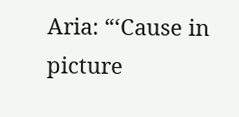Aria: “‘Cause in picture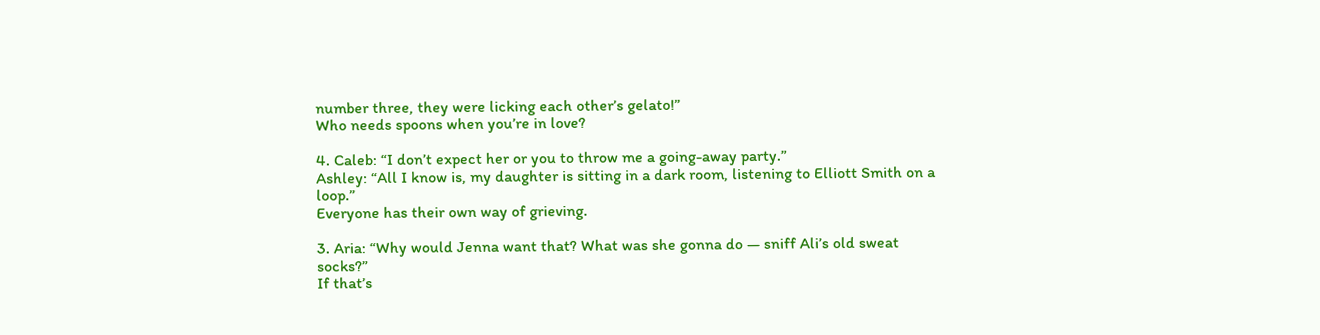number three, they were licking each other’s gelato!”
Who needs spoons when you’re in love?

4. Caleb: “I don’t expect her or you to throw me a going-away party.”
Ashley: “All I know is, my daughter is sitting in a dark room, listening to Elliott Smith on a loop.”
Everyone has their own way of grieving.

3. Aria: “Why would Jenna want that? What was she gonna do — sniff Ali’s old sweat socks?”
If that’s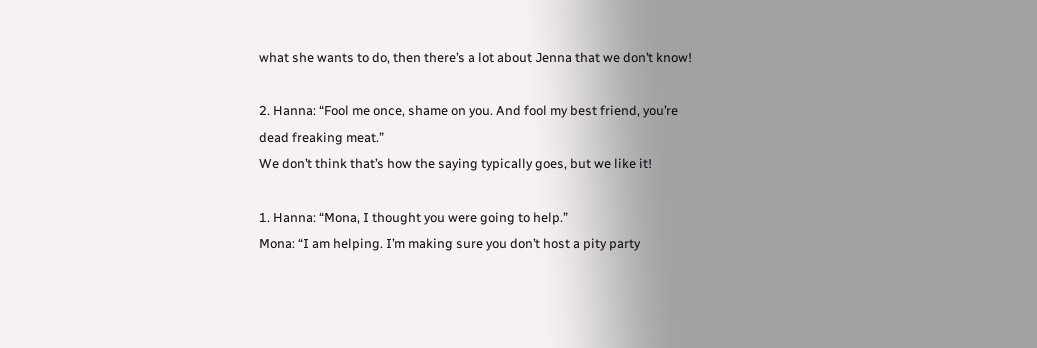what she wants to do, then there’s a lot about Jenna that we don’t know!

2. Hanna: “Fool me once, shame on you. And fool my best friend, you’re dead freaking meat.”
We don’t think that’s how the saying typically goes, but we like it!

1. Hanna: “Mona, I thought you were going to help.”
Mona: “I am helping. I’m making sure you don’t host a pity party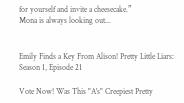for yourself and invite a cheesecake.”
Mona is always looking out...


Emily Finds a Key From Alison! Pretty Little Liars: Season 1, Episode 21

Vote Now! Was This "A's" Creepiest Pretty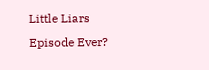Little Liars Episode Ever?